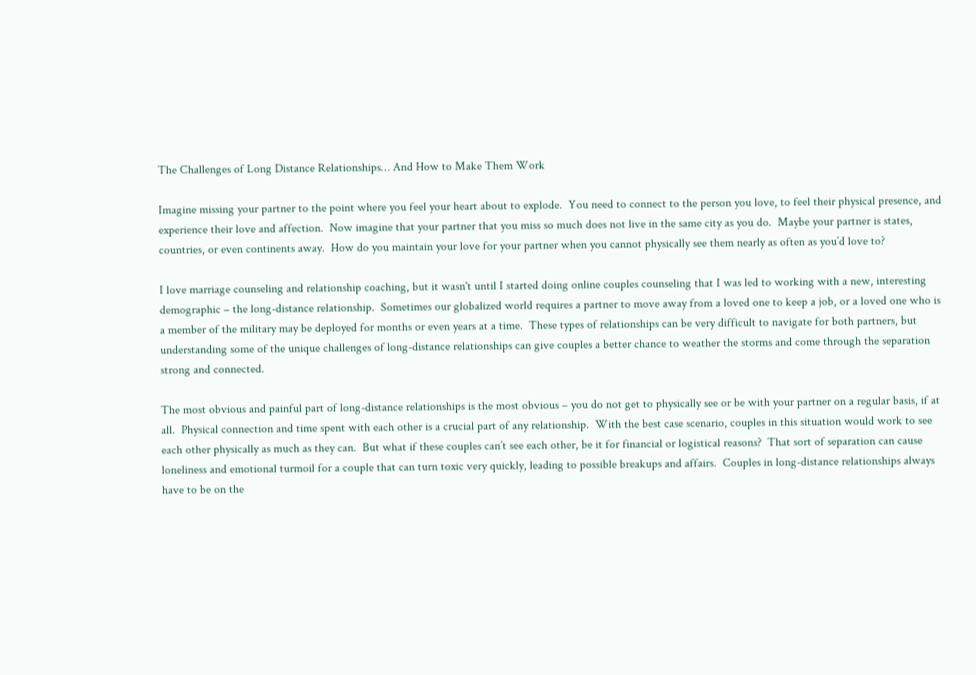The Challenges of Long Distance Relationships… And How to Make Them Work

Imagine missing your partner to the point where you feel your heart about to explode.  You need to connect to the person you love, to feel their physical presence, and experience their love and affection.  Now imagine that your partner that you miss so much does not live in the same city as you do.  Maybe your partner is states, countries, or even continents away.  How do you maintain your love for your partner when you cannot physically see them nearly as often as you’d love to?

I love marriage counseling and relationship coaching, but it wasn't until I started doing online couples counseling that I was led to working with a new, interesting demographic – the long-distance relationship.  Sometimes our globalized world requires a partner to move away from a loved one to keep a job, or a loved one who is a member of the military may be deployed for months or even years at a time.  These types of relationships can be very difficult to navigate for both partners, but understanding some of the unique challenges of long-distance relationships can give couples a better chance to weather the storms and come through the separation strong and connected.

The most obvious and painful part of long-distance relationships is the most obvious – you do not get to physically see or be with your partner on a regular basis, if at all.  Physical connection and time spent with each other is a crucial part of any relationship.  With the best case scenario, couples in this situation would work to see each other physically as much as they can.  But what if these couples can’t see each other, be it for financial or logistical reasons?  That sort of separation can cause loneliness and emotional turmoil for a couple that can turn toxic very quickly, leading to possible breakups and affairs.  Couples in long-distance relationships always have to be on the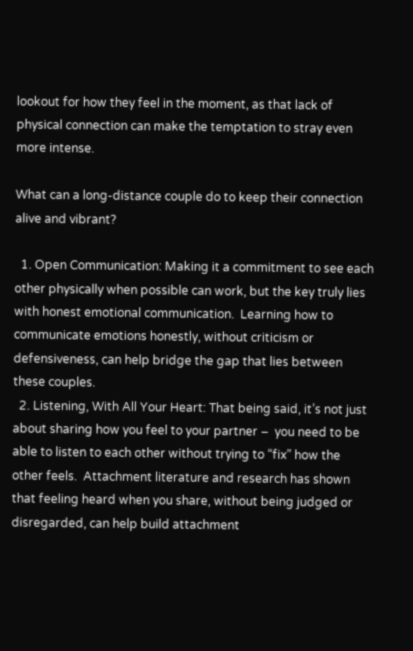lookout for how they feel in the moment, as that lack of physical connection can make the temptation to stray even more intense.

What can a long-distance couple do to keep their connection alive and vibrant?

  1. Open Communication: Making it a commitment to see each other physically when possible can work, but the key truly lies with honest emotional communication.  Learning how to communicate emotions honestly, without criticism or defensiveness, can help bridge the gap that lies between these couples.
  2. Listening, With All Your Heart: That being said, it’s not just about sharing how you feel to your partner –  you need to be able to listen to each other without trying to “fix” how the other feels.  Attachment literature and research has shown that feeling heard when you share, without being judged or disregarded, can help build attachment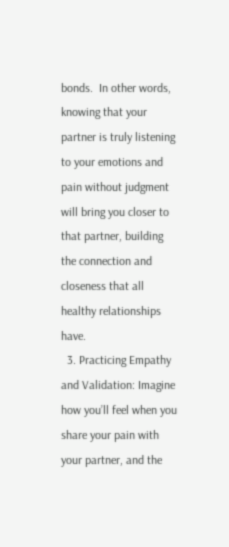bonds.  In other words, knowing that your partner is truly listening to your emotions and pain without judgment will bring you closer to that partner, building the connection and closeness that all healthy relationships have.
  3. Practicing Empathy and Validation: Imagine how you’ll feel when you share your pain with your partner, and the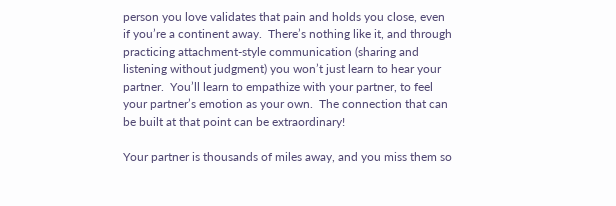person you love validates that pain and holds you close, even if you’re a continent away.  There’s nothing like it, and through practicing attachment-style communication (sharing and listening without judgment) you won’t just learn to hear your partner.  You’ll learn to empathize with your partner, to feel your partner’s emotion as your own.  The connection that can be built at that point can be extraordinary!

Your partner is thousands of miles away, and you miss them so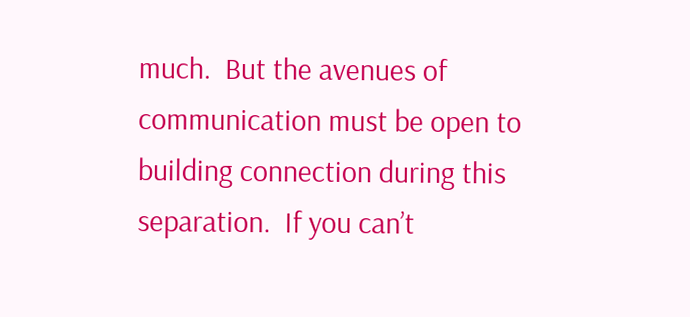much.  But the avenues of communication must be open to building connection during this separation.  If you can’t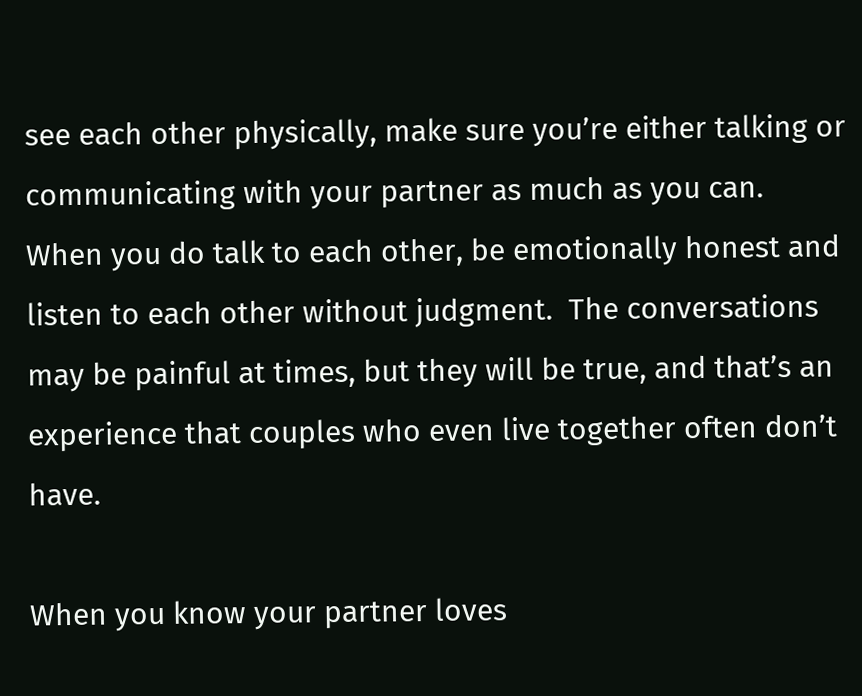see each other physically, make sure you’re either talking or communicating with your partner as much as you can.  When you do talk to each other, be emotionally honest and listen to each other without judgment.  The conversations may be painful at times, but they will be true, and that’s an experience that couples who even live together often don’t have.

When you know your partner loves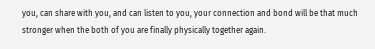you, can share with you, and can listen to you, your connection and bond will be that much stronger when the both of you are finally physically together again.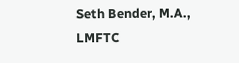Seth Bender, M.A., LMFTC